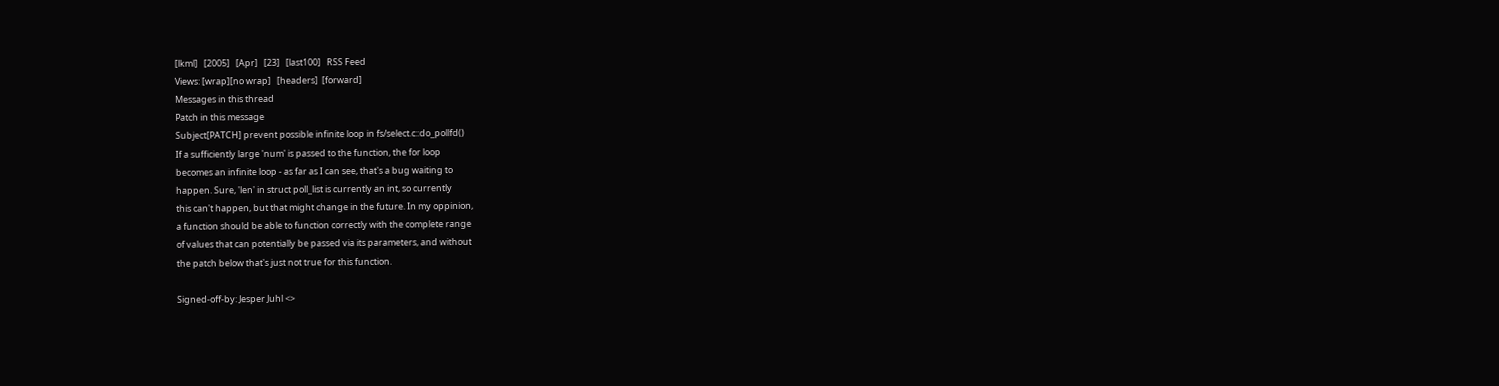[lkml]   [2005]   [Apr]   [23]   [last100]   RSS Feed
Views: [wrap][no wrap]   [headers]  [forward]
Messages in this thread
Patch in this message
Subject[PATCH] prevent possible infinite loop in fs/select.c::do_pollfd()
If a sufficiently large 'num' is passed to the function, the for loop
becomes an infinite loop - as far as I can see, that's a bug waiting to
happen. Sure, 'len' in struct poll_list is currently an int, so currently
this can't happen, but that might change in the future. In my oppinion,
a function should be able to function correctly with the complete range
of values that can potentially be passed via its parameters, and without
the patch below that's just not true for this function.

Signed-off-by: Jesper Juhl <>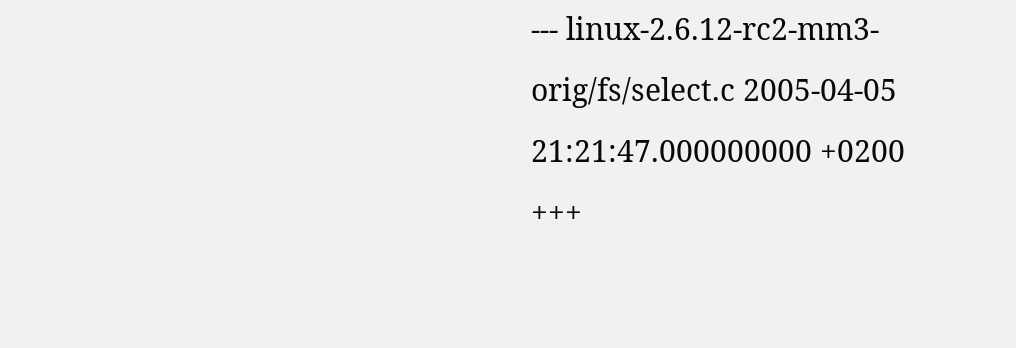--- linux-2.6.12-rc2-mm3-orig/fs/select.c 2005-04-05 21:21:47.000000000 +0200
+++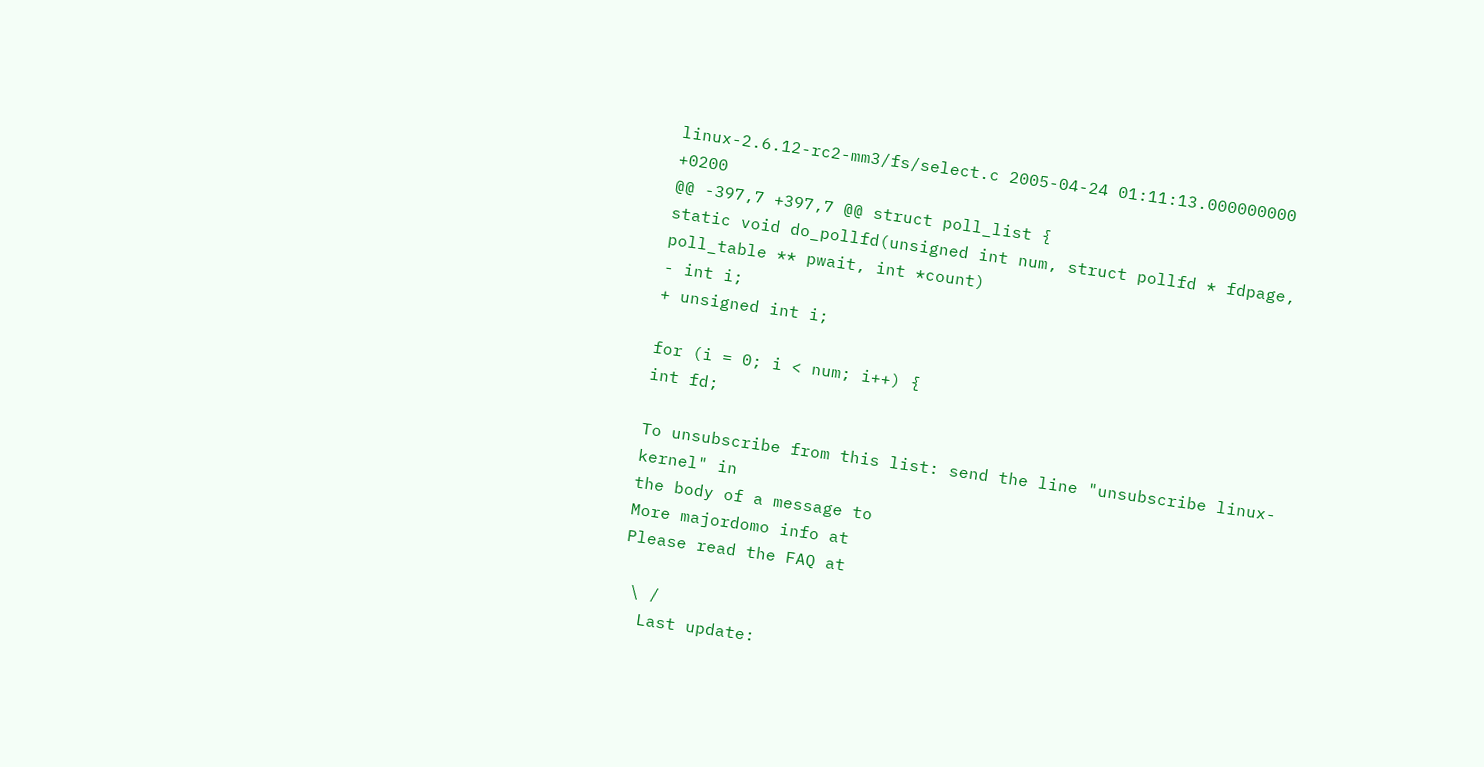linux-2.6.12-rc2-mm3/fs/select.c 2005-04-24 01:11:13.000000000 +0200
@@ -397,7 +397,7 @@ struct poll_list {
static void do_pollfd(unsigned int num, struct pollfd * fdpage,
poll_table ** pwait, int *count)
- int i;
+ unsigned int i;

for (i = 0; i < num; i++) {
int fd;

To unsubscribe from this list: send the line "unsubscribe linux-kernel" in
the body of a message to
More majordomo info at
Please read the FAQ at

 \ /
  Last update: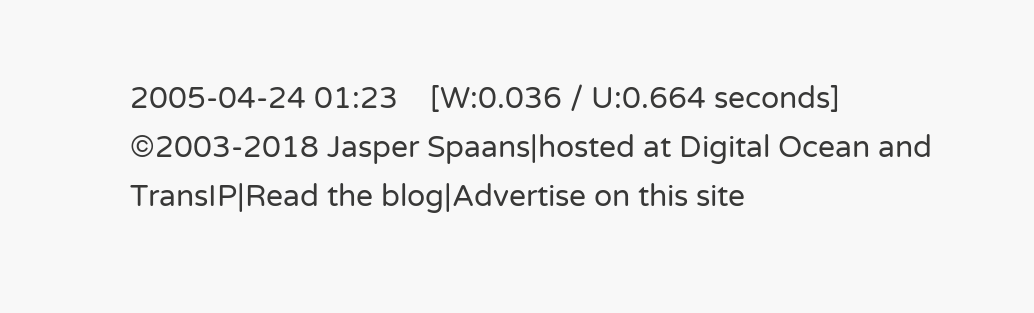2005-04-24 01:23    [W:0.036 / U:0.664 seconds]
©2003-2018 Jasper Spaans|hosted at Digital Ocean and TransIP|Read the blog|Advertise on this site